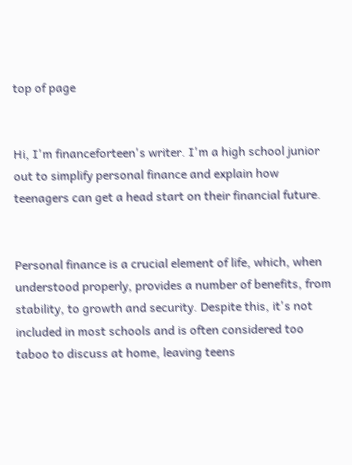top of page


Hi, I'm financeforteen's writer. I'm a high school junior out to simplify personal finance and explain how teenagers can get a head start on their financial future.


Personal finance is a crucial element of life, which, when understood properly, provides a number of benefits, from stability, to growth and security. Despite this, it's not included in most schools and is often considered too taboo to discuss at home, leaving teens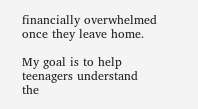financially overwhelmed once they leave home.

My goal is to help teenagers understand the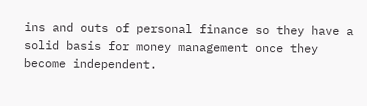ins and outs of personal finance so they have a solid basis for money management once they become independent.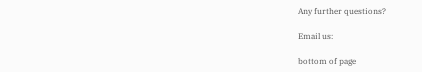Any further questions?

Email us:

bottom of page